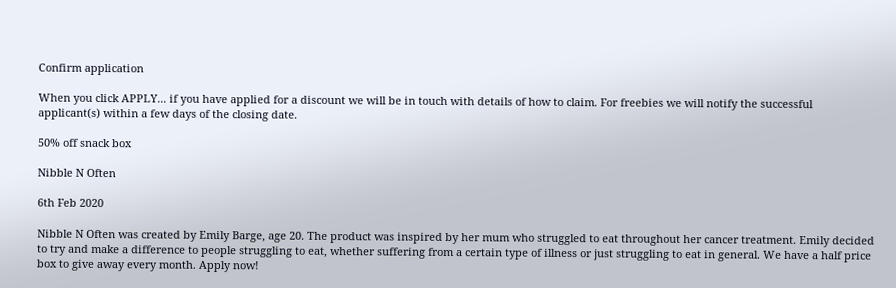Confirm application

When you click APPLY... if you have applied for a discount we will be in touch with details of how to claim. For freebies we will notify the successful applicant(s) within a few days of the closing date.

50% off snack box

Nibble N Often

6th Feb 2020

Nibble N Often was created by Emily Barge, age 20. The product was inspired by her mum who struggled to eat throughout her cancer treatment. Emily decided to try and make a difference to people struggling to eat, whether suffering from a certain type of illness or just struggling to eat in general. We have a half price box to give away every month. Apply now!